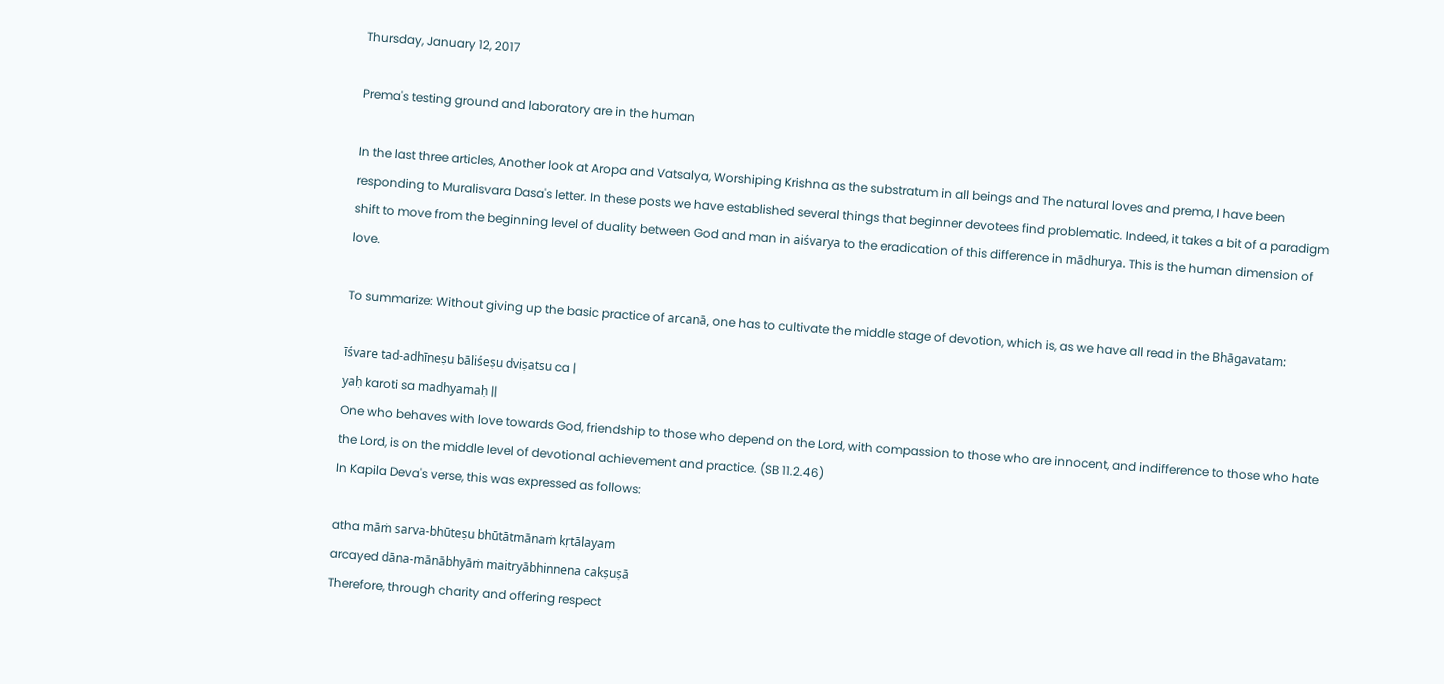Thursday, January 12, 2017

Prema's testing ground and laboratory are in the human

In the last three articles, Another look at Aropa and Vatsalya, Worshiping Krishna as the substratum in all beings and The natural loves and prema, I have been responding to Muralisvara Dasa's letter. In these posts we have established several things that beginner devotees find problematic. Indeed, it takes a bit of a paradigm shift to move from the beginning level of duality between God and man in aiśvarya to the eradication of this difference in mādhurya. This is the human dimension of love.

To summarize: Without giving up the basic practice of arcanā, one has to cultivate the middle stage of devotion, which is, as we have all read in the Bhāgavatam:

īśvare tad-adhīneṣu bāliśeṣu dviṣatsu ca |
yaḥ karoti sa madhyamaḥ ||
One who behaves with love towards God, friendship to those who depend on the Lord, with compassion to those who are innocent, and indifference to those who hate the Lord, is on the middle level of devotional achievement and practice. (SB 11.2.46)
In Kapila Deva's verse, this was expressed as follows:

atha māṁ sarva-bhūteṣu bhūtātmānaṁ kṛtālayam
arcayed dāna-mānābhyāṁ maitryābhinnena cakṣuṣā
Therefore, through charity and offering respect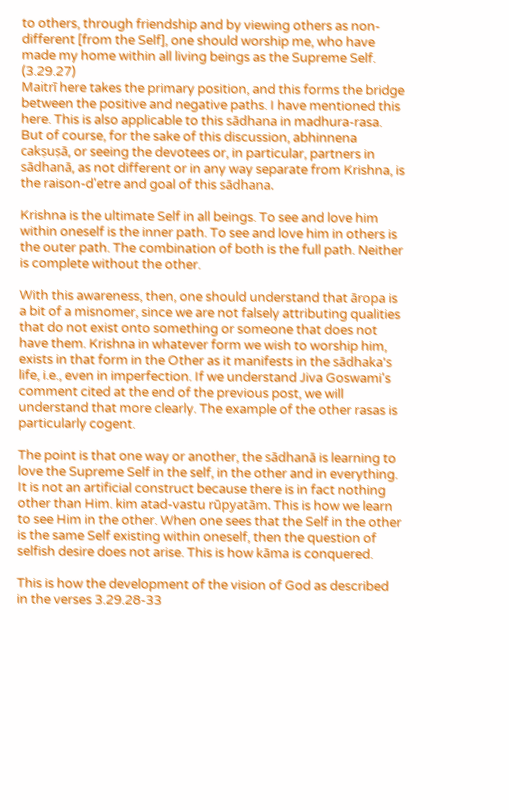to others, through friendship and by viewing others as non-different [from the Self], one should worship me, who have made my home within all living beings as the Supreme Self. (3.29.27)
Maitrī here takes the primary position, and this forms the bridge between the positive and negative paths. I have mentioned this here. This is also applicable to this sādhana in madhura-rasa. But of course, for the sake of this discussion, abhinnena cakṣuṣā, or seeing the devotees or, in particular, partners in sādhanā, as not different or in any way separate from Krishna, is the raison-d'etre and goal of this sādhana.

Krishna is the ultimate Self in all beings. To see and love him within oneself is the inner path. To see and love him in others is the outer path. The combination of both is the full path. Neither is complete without the other.

With this awareness, then, one should understand that āropa is a bit of a misnomer, since we are not falsely attributing qualities that do not exist onto something or someone that does not have them. Krishna in whatever form we wish to worship him, exists in that form in the Other as it manifests in the sādhaka's life, i.e., even in imperfection. If we understand Jiva Goswami's comment cited at the end of the previous post, we will understand that more clearly. The example of the other rasas is particularly cogent.

The point is that one way or another, the sādhanā is learning to love the Supreme Self in the self, in the other and in everything. It is not an artificial construct because there is in fact nothing other than Him. kim atad-vastu rūpyatām. This is how we learn to see Him in the other. When one sees that the Self in the other is the same Self existing within oneself, then the question of selfish desire does not arise. This is how kāma is conquered.

This is how the development of the vision of God as described in the verses 3.29.28-33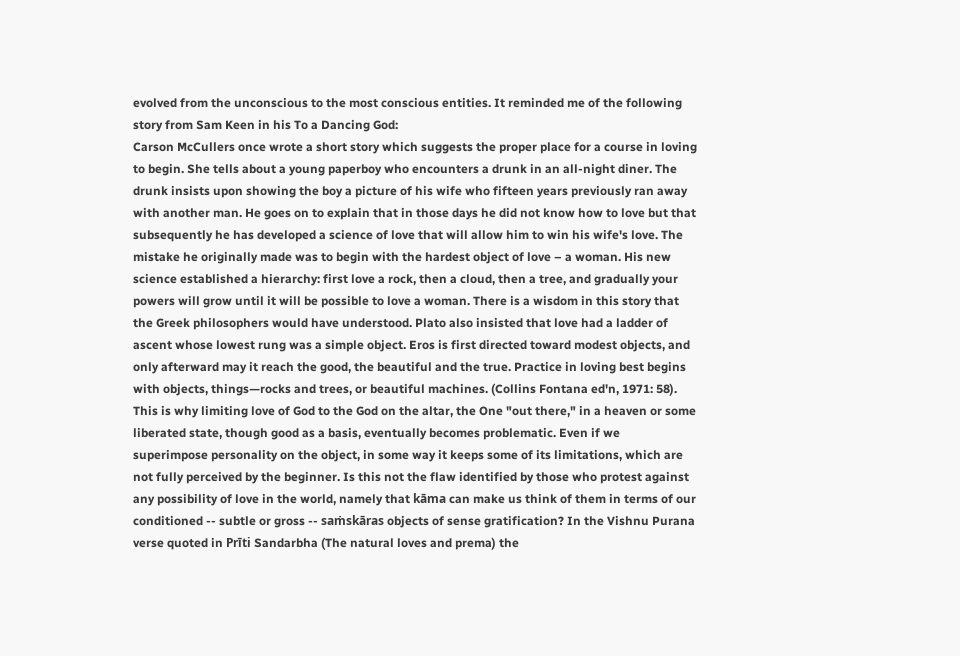evolved from the unconscious to the most conscious entities. It reminded me of the following story from Sam Keen in his To a Dancing God:
Carson McCullers once wrote a short story which suggests the proper place for a course in loving to begin. She tells about a young paperboy who encounters a drunk in an all-night diner. The drunk insists upon showing the boy a picture of his wife who fifteen years previously ran away with another man. He goes on to explain that in those days he did not know how to love but that subsequently he has developed a science of love that will allow him to win his wife's love. The mistake he originally made was to begin with the hardest object of love – a woman. His new science established a hierarchy: first love a rock, then a cloud, then a tree, and gradually your powers will grow until it will be possible to love a woman. There is a wisdom in this story that the Greek philosophers would have understood. Plato also insisted that love had a ladder of ascent whose lowest rung was a simple object. Eros is first directed toward modest objects, and only afterward may it reach the good, the beautiful and the true. Practice in loving best begins with objects, things—rocks and trees, or beautiful machines. (Collins Fontana ed'n, 1971: 58).
This is why limiting love of God to the God on the altar, the One "out there," in a heaven or some liberated state, though good as a basis, eventually becomes problematic. Even if we superimpose personality on the object, in some way it keeps some of its limitations, which are not fully perceived by the beginner. Is this not the flaw identified by those who protest against any possibility of love in the world, namely that kāma can make us think of them in terms of our conditioned -- subtle or gross -- saṁskāras objects of sense gratification? In the Vishnu Purana verse quoted in Prīti Sandarbha (The natural loves and prema) the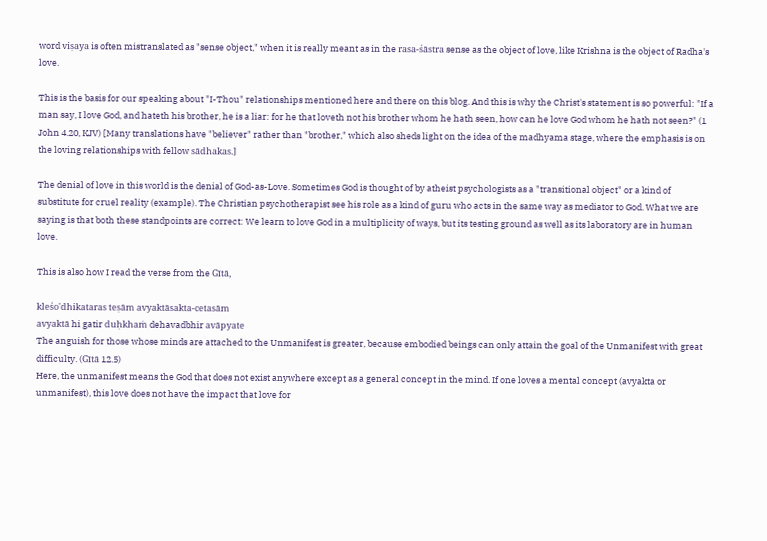word viṣaya is often mistranslated as "sense object," when it is really meant as in the rasa-śāstra sense as the object of love, like Krishna is the object of Radha's love.

This is the basis for our speaking about "I-Thou" relationships mentioned here and there on this blog. And this is why the Christ's statement is so powerful: "If a man say, I love God, and hateth his brother, he is a liar: for he that loveth not his brother whom he hath seen, how can he love God whom he hath not seen?" (1 John 4.20, KJV) [Many translations have "believer" rather than "brother," which also sheds light on the idea of the madhyama stage, where the emphasis is on the loving relationships with fellow sādhakas.]

The denial of love in this world is the denial of God-as-Love. Sometimes God is thought of by atheist psychologists as a "transitional object" or a kind of substitute for cruel reality (example). The Christian psychotherapist see his role as a kind of guru who acts in the same way as mediator to God. What we are saying is that both these standpoints are correct: We learn to love God in a multiplicity of ways, but its testing ground as well as its laboratory are in human love.

This is also how I read the verse from the Gītā,

kleśo'dhikataras teṣām avyaktāsakta-cetasām
avyaktā hi gatir duḥkhaṁ dehavadbhir avāpyate
The anguish for those whose minds are attached to the Unmanifest is greater, because embodied beings can only attain the goal of the Unmanifest with great difficulty. (Gītā 12.5)
Here, the unmanifest means the God that does not exist anywhere except as a general concept in the mind. If one loves a mental concept (avyakta or unmanifest), this love does not have the impact that love for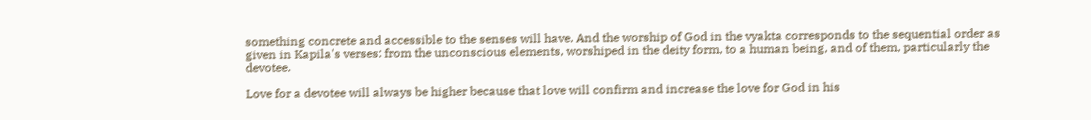something concrete and accessible to the senses will have. And the worship of God in the vyakta corresponds to the sequential order as given in Kapila's verses: from the unconscious elements, worshiped in the deity form, to a human being, and of them, particularly the devotee.

Love for a devotee will always be higher because that love will confirm and increase the love for God in his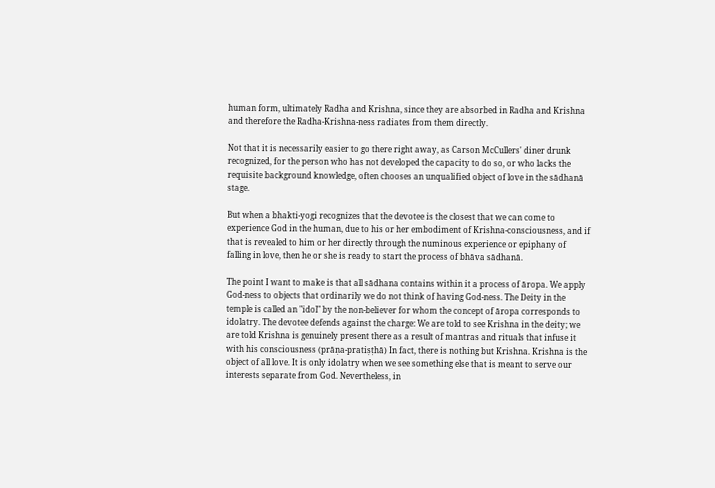human form, ultimately Radha and Krishna, since they are absorbed in Radha and Krishna and therefore the Radha-Krishna-ness radiates from them directly.

Not that it is necessarily easier to go there right away, as Carson McCullers' diner drunk recognized, for the person who has not developed the capacity to do so, or who lacks the requisite background knowledge, often chooses an unqualified object of love in the sādhanā stage.

But when a bhakti-yogi recognizes that the devotee is the closest that we can come to experience God in the human, due to his or her embodiment of Krishna-consciousness, and if that is revealed to him or her directly through the numinous experience or epiphany of falling in love, then he or she is ready to start the process of bhāva sādhanā.

The point I want to make is that all sādhana contains within it a process of āropa. We apply God-ness to objects that ordinarily we do not think of having God-ness. The Deity in the temple is called an "idol" by the non-believer for whom the concept of āropa corresponds to idolatry. The devotee defends against the charge: We are told to see Krishna in the deity; we are told Krishna is genuinely present there as a result of mantras and rituals that infuse it with his consciousness (prāṇa-pratiṣṭhā) In fact, there is nothing but Krishna. Krishna is the object of all love. It is only idolatry when we see something else that is meant to serve our interests separate from God. Nevertheless, in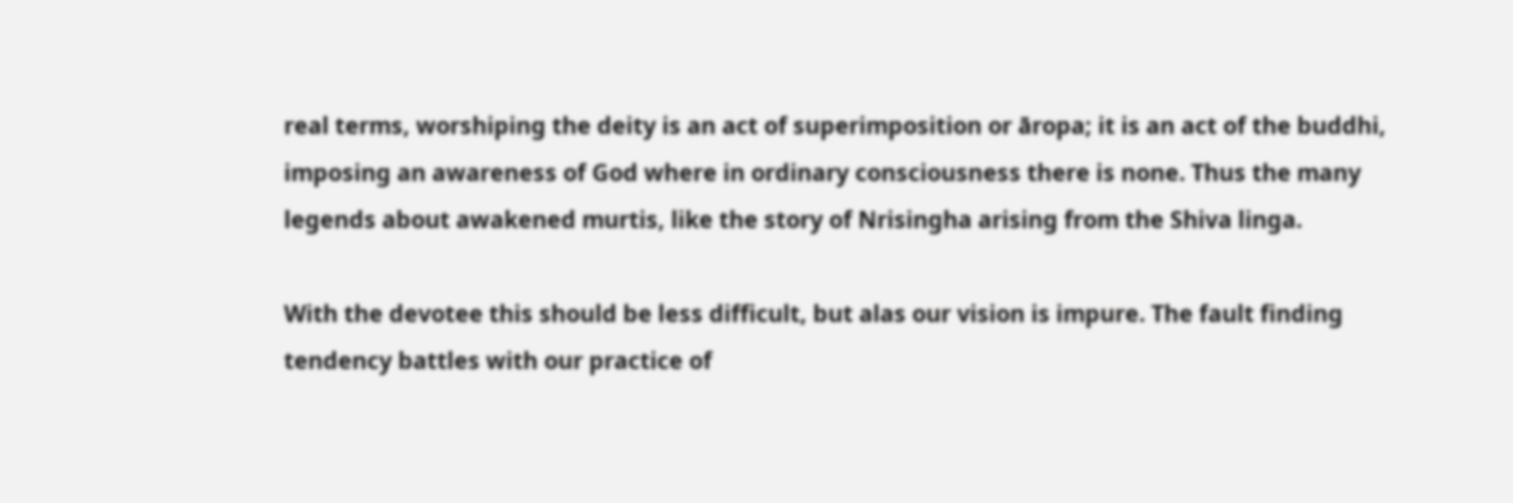real terms, worshiping the deity is an act of superimposition or āropa; it is an act of the buddhi, imposing an awareness of God where in ordinary consciousness there is none. Thus the many legends about awakened murtis, like the story of Nrisingha arising from the Shiva linga.

With the devotee this should be less difficult, but alas our vision is impure. The fault finding tendency battles with our practice of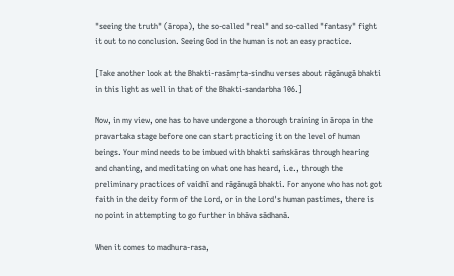"seeing the truth" (āropa), the so-called "real" and so-called "fantasy" fight it out to no conclusion. Seeing God in the human is not an easy practice.

[Take another look at the Bhakti-rasāmṛta-sindhu verses about rāgānugā bhakti in this light as well in that of the Bhakti-sandarbha 106.]

Now, in my view, one has to have undergone a thorough training in āropa in the pravartaka stage before one can start practicing it on the level of human beings. Your mind needs to be imbued with bhakti saṁskāras through hearing and chanting, and meditating on what one has heard, i.e., through the preliminary practices of vaidhī and rāgānugā bhakti. For anyone who has not got faith in the deity form of the Lord, or in the Lord's human pastimes, there is no point in attempting to go further in bhāva sādhanā.

When it comes to madhura-rasa,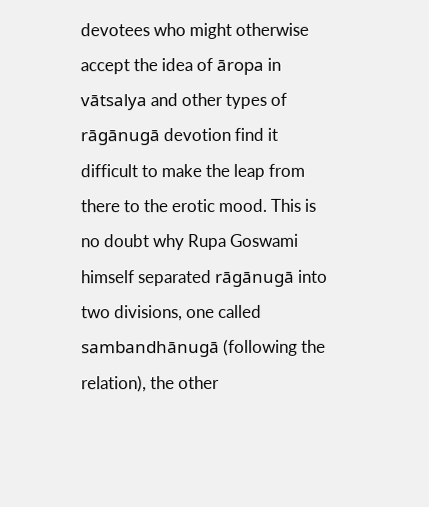devotees who might otherwise accept the idea of āropa in vātsalya and other types of rāgānugā devotion find it difficult to make the leap from there to the erotic mood. This is no doubt why Rupa Goswami himself separated rāgānugā into two divisions, one called sambandhānugā (following the relation), the other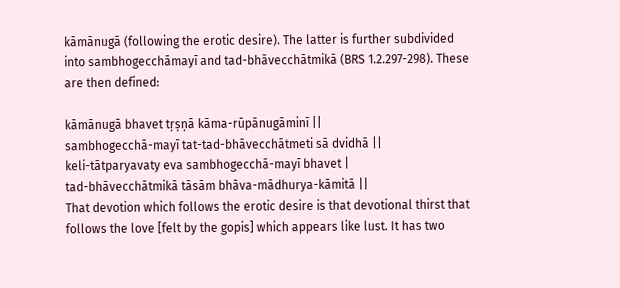kāmānugā (following the erotic desire). The latter is further subdivided into sambhogecchāmayī and tad-bhāvecchātmikā (BRS 1.2.297-298). These are then defined:

kāmānugā bhavet tṛṣṇā kāma-rūpānugāminī ||
sambhogecchā-mayī tat-tad-bhāvecchātmeti sā dvidhā ||
keli-tātparyavaty eva sambhogecchā-mayī bhavet |
tad-bhāvecchātmikā tāsām bhāva-mādhurya-kāmitā ||
That devotion which follows the erotic desire is that devotional thirst that follows the love [felt by the gopis] which appears like lust. It has two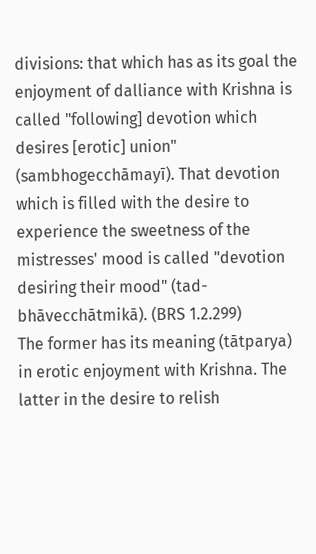divisions: that which has as its goal the enjoyment of dalliance with Krishna is called "following] devotion which desires [erotic] union" (sambhogecchāmayī). That devotion which is filled with the desire to experience the sweetness of the mistresses' mood is called "devotion desiring their mood" (tad-bhāvecchātmikā). (BRS 1.2.299)
The former has its meaning (tātparya) in erotic enjoyment with Krishna. The latter in the desire to relish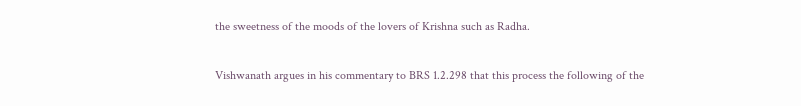the sweetness of the moods of the lovers of Krishna such as Radha.

Vishwanath argues in his commentary to BRS 1.2.298 that this process the following of the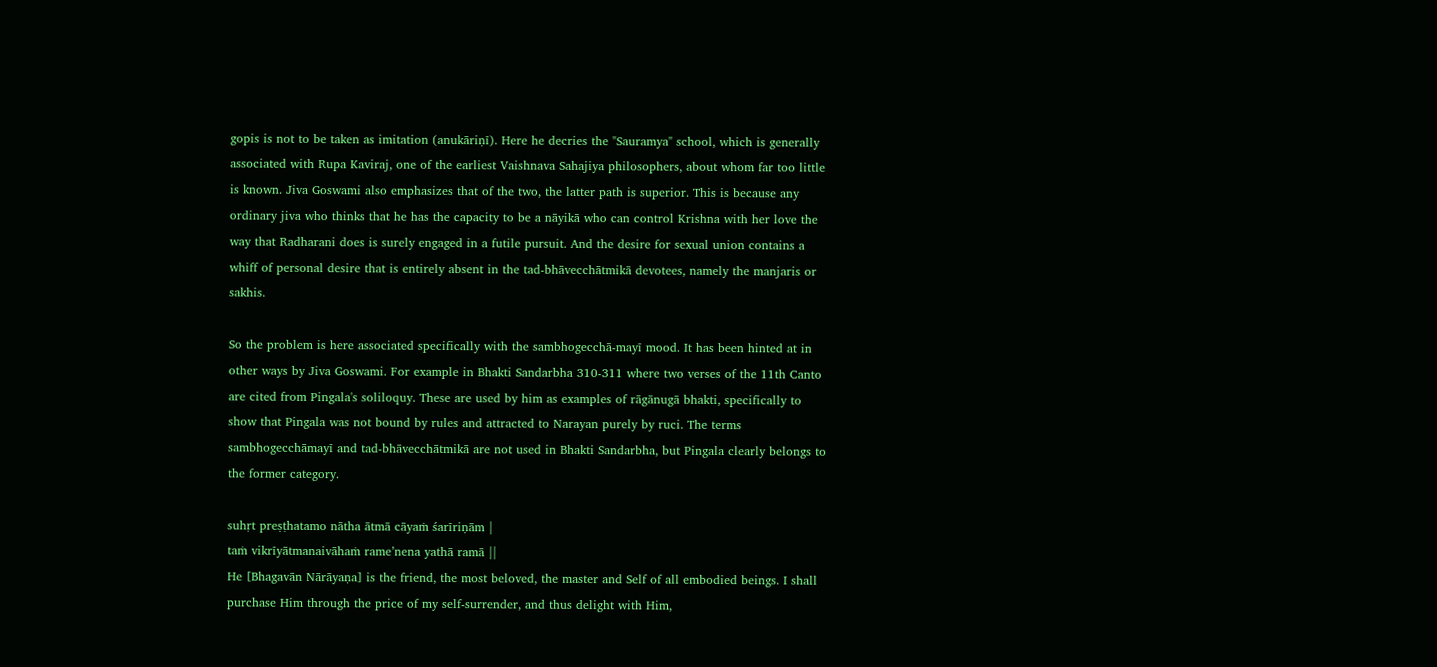gopis is not to be taken as imitation (anukāriṇī). Here he decries the "Sauramya" school, which is generally associated with Rupa Kaviraj, one of the earliest Vaishnava Sahajiya philosophers, about whom far too little is known. Jiva Goswami also emphasizes that of the two, the latter path is superior. This is because any ordinary jiva who thinks that he has the capacity to be a nāyikā who can control Krishna with her love the way that Radharani does is surely engaged in a futile pursuit. And the desire for sexual union contains a whiff of personal desire that is entirely absent in the tad-bhāvecchātmikā devotees, namely the manjaris or sakhis.

So the problem is here associated specifically with the sambhogecchā-mayī mood. It has been hinted at in other ways by Jiva Goswami. For example in Bhakti Sandarbha 310-311 where two verses of the 11th Canto are cited from Pingala's soliloquy. These are used by him as examples of rāgānugā bhakti, specifically to show that Pingala was not bound by rules and attracted to Narayan purely by ruci. The terms sambhogecchāmayī and tad-bhāvecchātmikā are not used in Bhakti Sandarbha, but Pingala clearly belongs to the former category.

suhṛt preṣṭhatamo nātha ātmā cāyaṁ śarīriṇām |
taṁ vikrīyātmanaivāhaṁ rame’nena yathā ramā ||
He [Bhagavān Nārāyaṇa] is the friend, the most beloved, the master and Self of all embodied beings. I shall purchase Him through the price of my self-surrender, and thus delight with Him,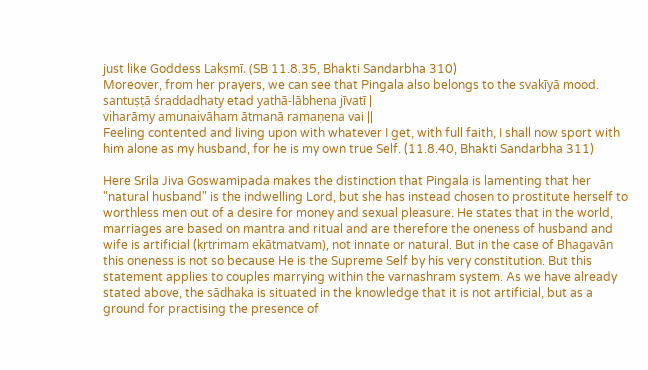just like Goddess Lakṣmī. (SB 11.8.35, Bhakti Sandarbha 310)
Moreover, from her prayers, we can see that Pingala also belongs to the svakīyā mood.
santuṣṭā śraddadhaty etad yathā-lābhena jīvatī |
viharāmy amunaivāham ātmanā ramaṇena vai ||
Feeling contented and living upon with whatever I get, with full faith, I shall now sport with him alone as my husband, for he is my own true Self. (11.8.40, Bhakti Sandarbha 311)

Here Srila Jiva Goswamipada makes the distinction that Pingala is lamenting that her "natural husband" is the indwelling Lord, but she has instead chosen to prostitute herself to worthless men out of a desire for money and sexual pleasure. He states that in the world, marriages are based on mantra and ritual and are therefore the oneness of husband and wife is artificial (kṛtrimam ekātmatvam), not innate or natural. But in the case of Bhagavān this oneness is not so because He is the Supreme Self by his very constitution. But this statement applies to couples marrying within the varnashram system. As we have already stated above, the sādhaka is situated in the knowledge that it is not artificial, but as a ground for practising the presence of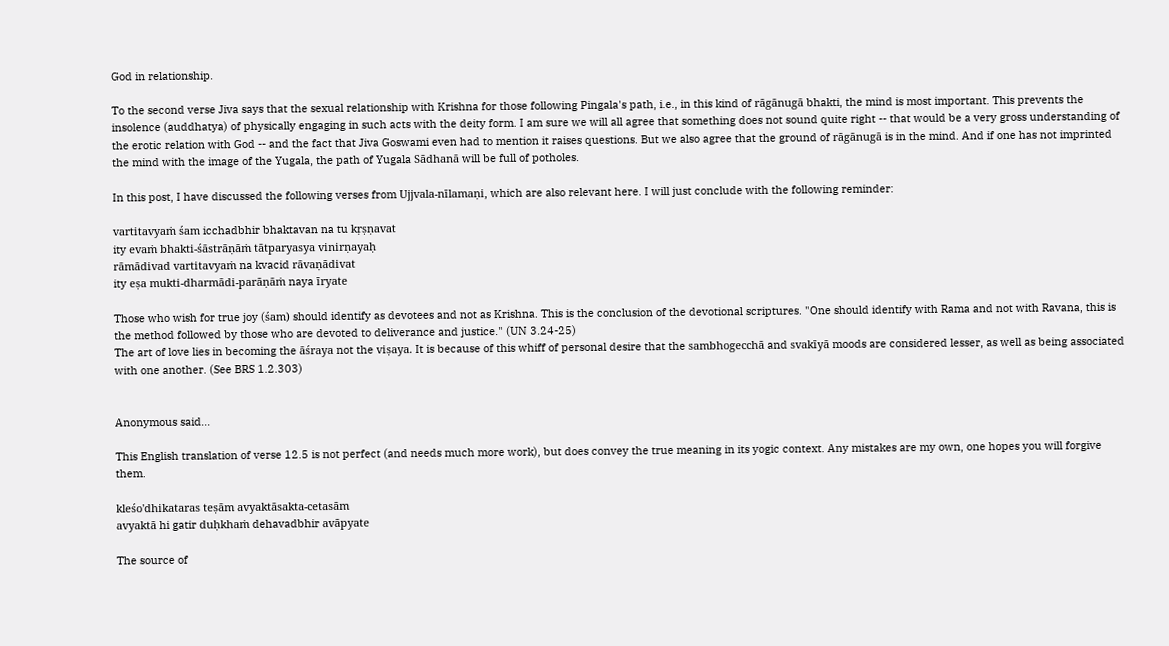God in relationship.

To the second verse Jiva says that the sexual relationship with Krishna for those following Pingala's path, i.e., in this kind of rāgānugā bhakti, the mind is most important. This prevents the insolence (auddhatya) of physically engaging in such acts with the deity form. I am sure we will all agree that something does not sound quite right -- that would be a very gross understanding of the erotic relation with God -- and the fact that Jiva Goswami even had to mention it raises questions. But we also agree that the ground of rāgānugā is in the mind. And if one has not imprinted the mind with the image of the Yugala, the path of Yugala Sādhanā will be full of potholes.

In this post, I have discussed the following verses from Ujjvala-nīlamaṇi, which are also relevant here. I will just conclude with the following reminder:

vartitavyaṁ śam icchadbhir bhaktavan na tu kṛṣṇavat
ity evaṁ bhakti-śāstrāṇāṁ tātparyasya vinirṇayaḥ
rāmādivad vartitavyaṁ na kvacid rāvaṇādivat
ity eṣa mukti-dharmādi-parāṇāṁ naya īryate

Those who wish for true joy (śam) should identify as devotees and not as Krishna. This is the conclusion of the devotional scriptures. "One should identify with Rama and not with Ravana, this is the method followed by those who are devoted to deliverance and justice." (UN 3.24-25)
The art of love lies in becoming the āśraya not the viṣaya. It is because of this whiff of personal desire that the sambhogecchā and svakīyā moods are considered lesser, as well as being associated with one another. (See BRS 1.2.303)


Anonymous said...

This English translation of verse 12.5 is not perfect (and needs much more work), but does convey the true meaning in its yogic context. Any mistakes are my own, one hopes you will forgive them.

kleśo'dhikataras teṣām avyaktāsakta-cetasām
avyaktā hi gatir duḥkhaṁ dehavadbhir avāpyate

The source of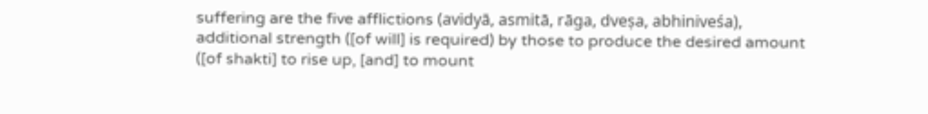suffering are the five afflictions (avidyā, asmitā, rāga, dveṣa, abhiniveśa), additional strength ([of will] is required) by those to produce the desired amount ([of shakti] to rise up, [and] to mount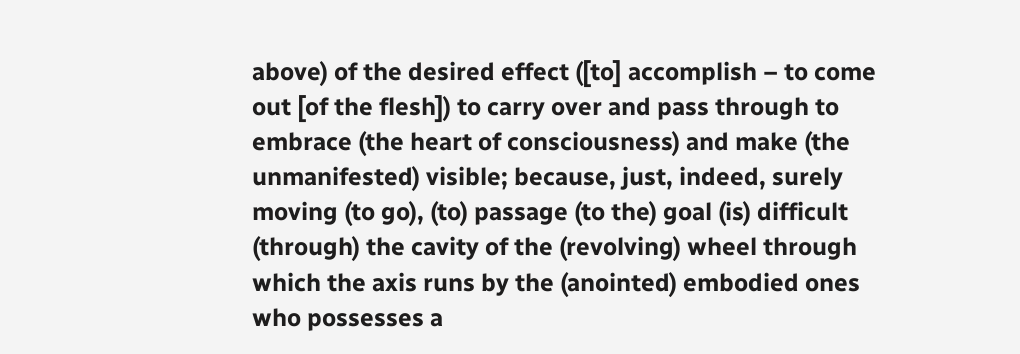above) of the desired effect ([to] accomplish – to come out [of the flesh]) to carry over and pass through to embrace (the heart of consciousness) and make (the unmanifested) visible; because, just, indeed, surely moving (to go), (to) passage (to the) goal (is) difficult (through) the cavity of the (revolving) wheel through which the axis runs by the (anointed) embodied ones who possesses a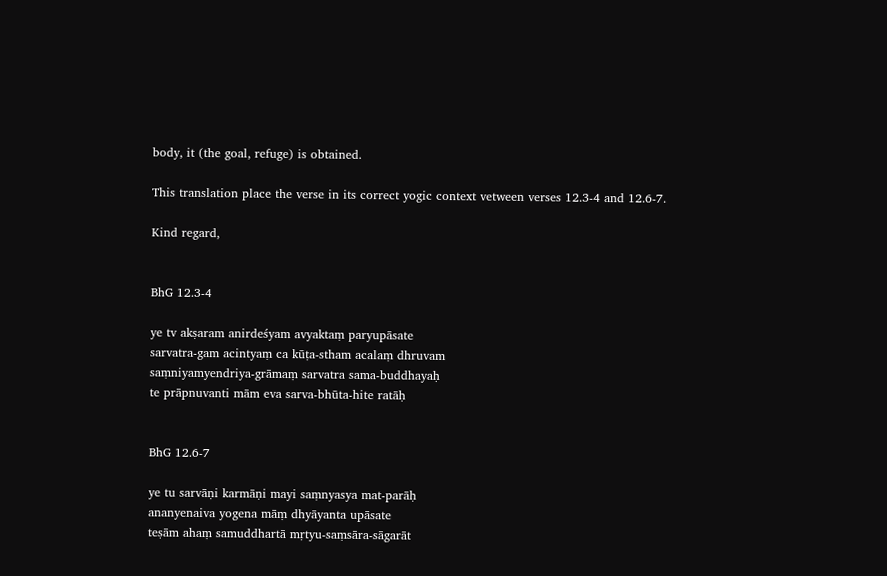body, it (the goal, refuge) is obtained.

This translation place the verse in its correct yogic context vetween verses 12.3-4 and 12.6-7.

Kind regard,


BhG 12.3-4

ye tv akṣaram anirdeśyam avyaktaṃ paryupāsate
sarvatra-gam acintyaṃ ca kūṭa-stham acalaṃ dhruvam
saṃniyamyendriya-grāmaṃ sarvatra sama-buddhayaḥ
te prāpnuvanti mām eva sarva-bhūta-hite ratāḥ


BhG 12.6-7

ye tu sarvāṇi karmāṇi mayi saṃnyasya mat-parāḥ
ananyenaiva yogena māṃ dhyāyanta upāsate
teṣām ahaṃ samuddhartā mṛtyu-saṃsāra-sāgarāt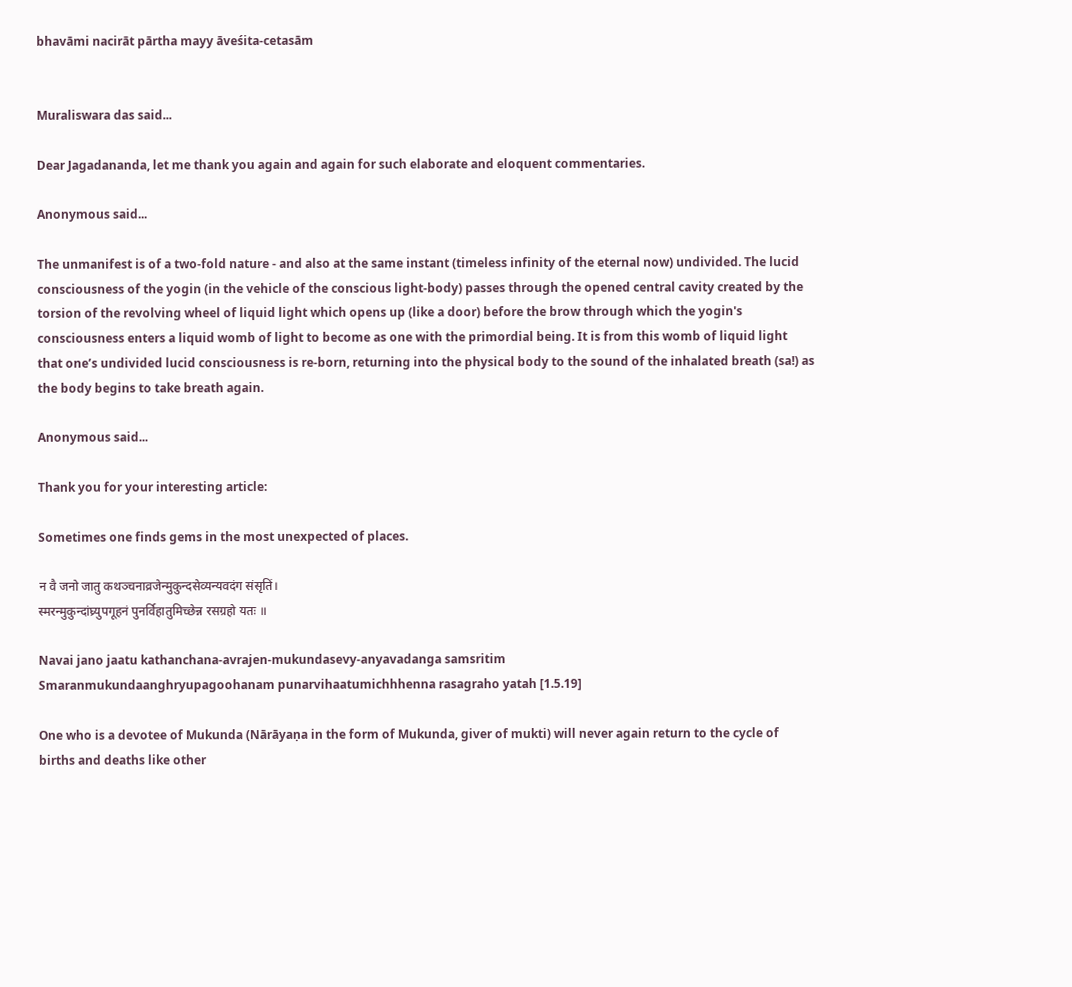bhavāmi nacirāt pārtha mayy āveśita-cetasām


Muraliswara das said...

Dear Jagadananda, let me thank you again and again for such elaborate and eloquent commentaries.

Anonymous said...

The unmanifest is of a two-fold nature - and also at the same instant (timeless infinity of the eternal now) undivided. The lucid consciousness of the yogin (in the vehicle of the conscious light-body) passes through the opened central cavity created by the torsion of the revolving wheel of liquid light which opens up (like a door) before the brow through which the yogin's consciousness enters a liquid womb of light to become as one with the primordial being. It is from this womb of liquid light that one’s undivided lucid consciousness is re-born, returning into the physical body to the sound of the inhalated breath (sa!) as the body begins to take breath again.

Anonymous said...

Thank you for your interesting article:

Sometimes one finds gems in the most unexpected of places.

न वै जनो जातु कथञ्चनाव्रजेन्मुकुन्दसेव्यन्यवदंग संसृतिं।
स्मरन्मुकुन्दांघ्र्युपगूहनं पुनर्विहातुमिच्छेन्न रसग्रहो यतः ॥

Navai jano jaatu kathanchana-avrajen-mukundasevy-anyavadanga samsritim
Smaranmukundaanghryupagoohanam punarvihaatumichhhenna rasagraho yatah [1.5.19]

One who is a devotee of Mukunda (Nārāyaṇa in the form of Mukunda, giver of mukti) will never again return to the cycle of births and deaths like other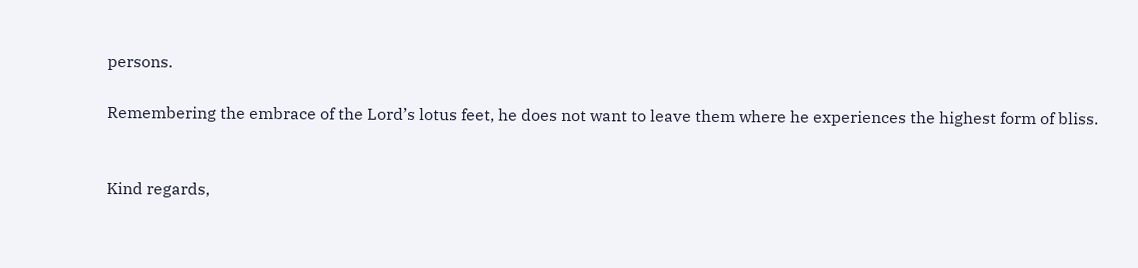persons.

Remembering the embrace of the Lord’s lotus feet, he does not want to leave them where he experiences the highest form of bliss.


Kind regards,